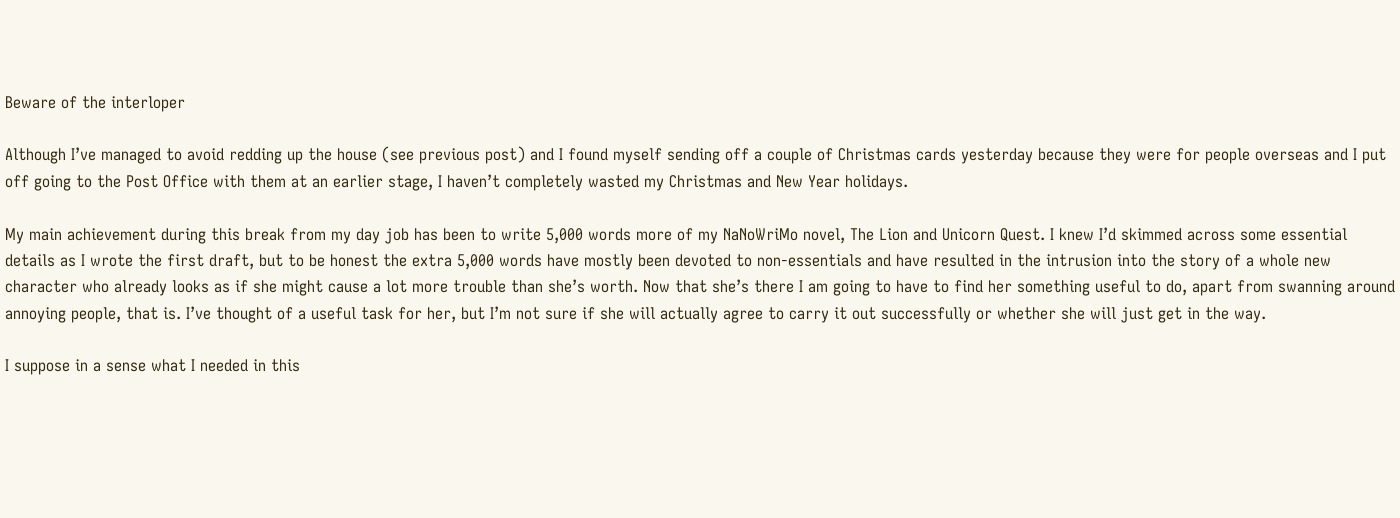Beware of the interloper

Although I’ve managed to avoid redding up the house (see previous post) and I found myself sending off a couple of Christmas cards yesterday because they were for people overseas and I put off going to the Post Office with them at an earlier stage, I haven’t completely wasted my Christmas and New Year holidays.

My main achievement during this break from my day job has been to write 5,000 words more of my NaNoWriMo novel, The Lion and Unicorn Quest. I knew I’d skimmed across some essential details as I wrote the first draft, but to be honest the extra 5,000 words have mostly been devoted to non-essentials and have resulted in the intrusion into the story of a whole new character who already looks as if she might cause a lot more trouble than she’s worth. Now that she’s there I am going to have to find her something useful to do, apart from swanning around annoying people, that is. I’ve thought of a useful task for her, but I’m not sure if she will actually agree to carry it out successfully or whether she will just get in the way.

I suppose in a sense what I needed in this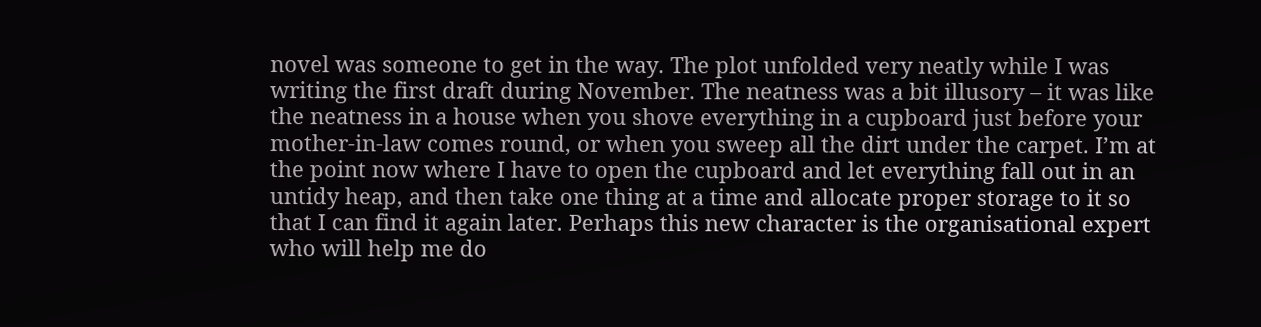novel was someone to get in the way. The plot unfolded very neatly while I was writing the first draft during November. The neatness was a bit illusory – it was like the neatness in a house when you shove everything in a cupboard just before your mother-in-law comes round, or when you sweep all the dirt under the carpet. I’m at the point now where I have to open the cupboard and let everything fall out in an untidy heap, and then take one thing at a time and allocate proper storage to it so that I can find it again later. Perhaps this new character is the organisational expert who will help me do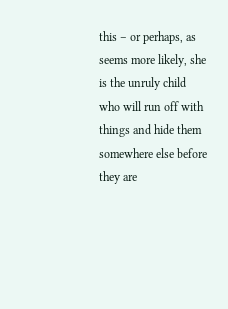this – or perhaps, as seems more likely, she is the unruly child who will run off with things and hide them somewhere else before they are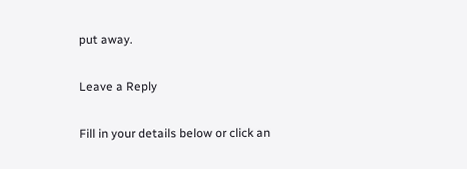put away.

Leave a Reply

Fill in your details below or click an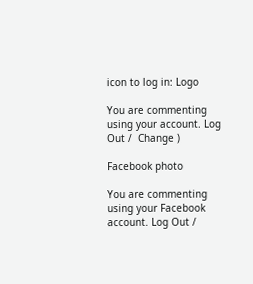icon to log in: Logo

You are commenting using your account. Log Out /  Change )

Facebook photo

You are commenting using your Facebook account. Log Out /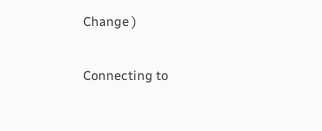Change )

Connecting to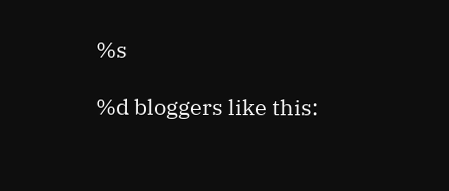%s

%d bloggers like this: